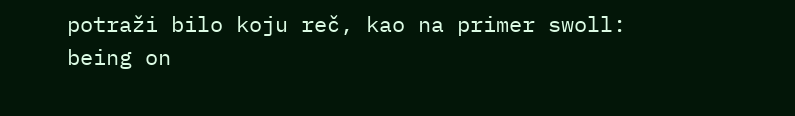potraži bilo koju reč, kao na primer swoll:
being on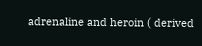adrenaline and heroin ( derived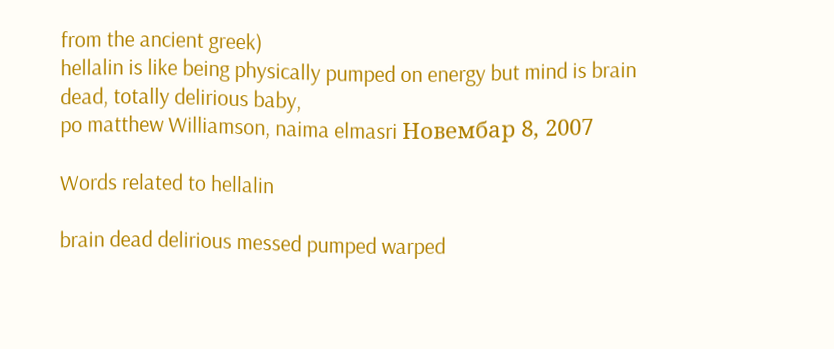from the ancient greek)
hellalin is like being physically pumped on energy but mind is brain dead, totally delirious baby,
po matthew Williamson, naima elmasri Новембар 8, 2007

Words related to hellalin

brain dead delirious messed pumped warped